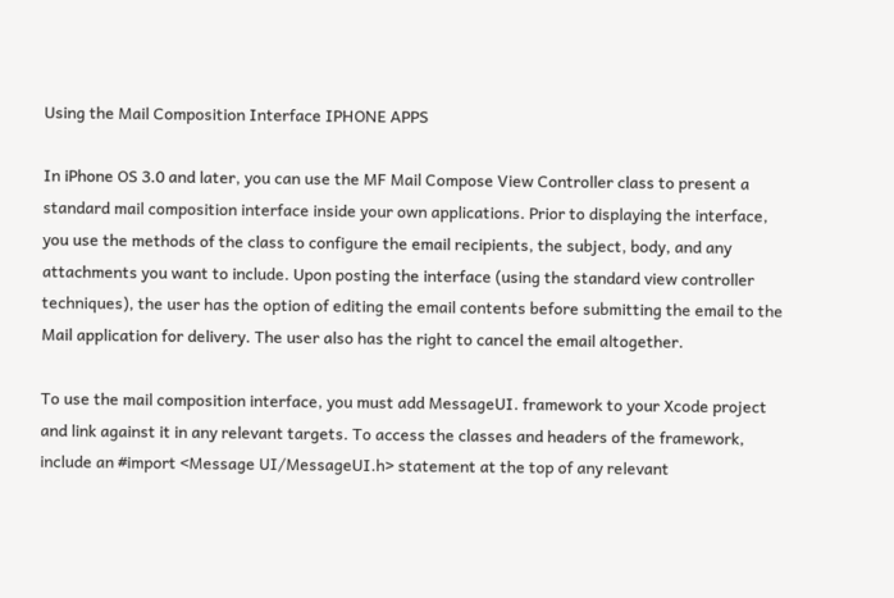Using the Mail Composition Interface IPHONE APPS

In iPhone OS 3.0 and later, you can use the MF Mail Compose View Controller class to present a standard mail composition interface inside your own applications. Prior to displaying the interface, you use the methods of the class to configure the email recipients, the subject, body, and any attachments you want to include. Upon posting the interface (using the standard view controller techniques), the user has the option of editing the email contents before submitting the email to the Mail application for delivery. The user also has the right to cancel the email altogether.

To use the mail composition interface, you must add MessageUI. framework to your Xcode project and link against it in any relevant targets. To access the classes and headers of the framework, include an #import <Message UI/MessageUI.h> statement at the top of any relevant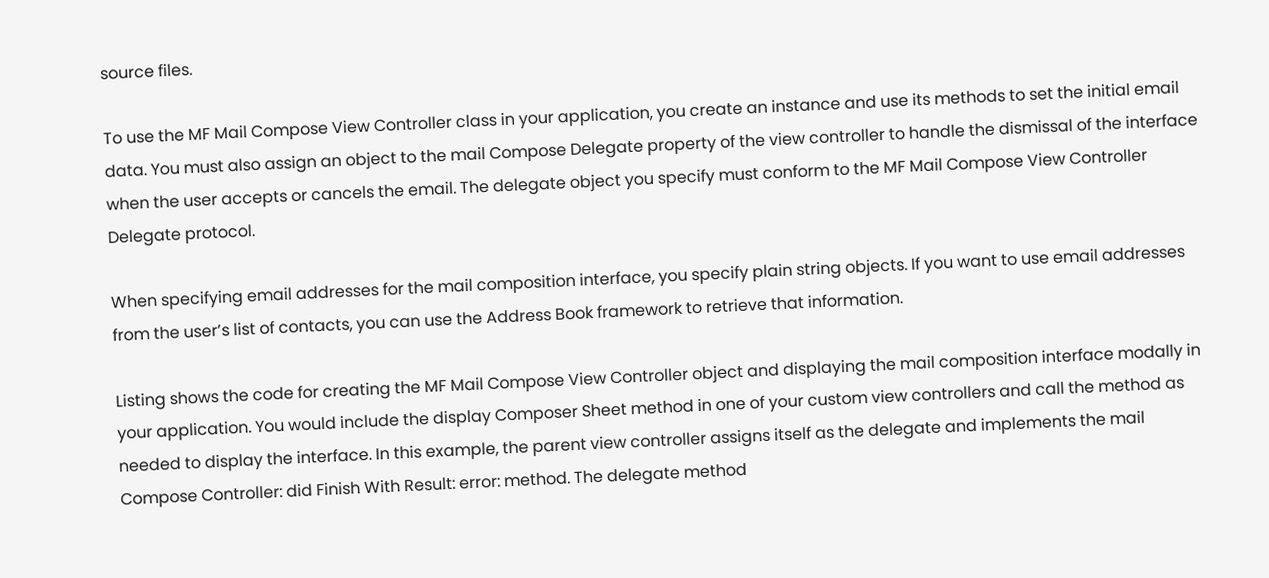source files.

To use the MF Mail Compose View Controller class in your application, you create an instance and use its methods to set the initial email data. You must also assign an object to the mail Compose Delegate property of the view controller to handle the dismissal of the interface when the user accepts or cancels the email. The delegate object you specify must conform to the MF Mail Compose View Controller Delegate protocol.

When specifying email addresses for the mail composition interface, you specify plain string objects. If you want to use email addresses from the user’s list of contacts, you can use the Address Book framework to retrieve that information.

Listing shows the code for creating the MF Mail Compose View Controller object and displaying the mail composition interface modally in your application. You would include the display Composer Sheet method in one of your custom view controllers and call the method as needed to display the interface. In this example, the parent view controller assigns itself as the delegate and implements the mail Compose Controller: did Finish With Result: error: method. The delegate method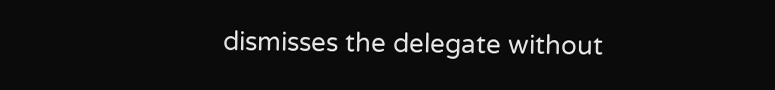dismisses the delegate without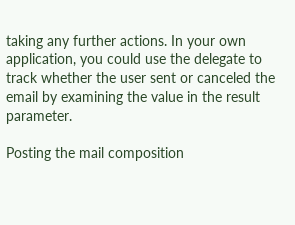taking any further actions. In your own application, you could use the delegate to track whether the user sent or canceled the email by examining the value in the result parameter.

Posting the mail composition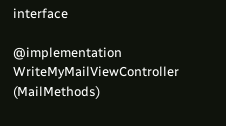interface

@implementation WriteMyMailViewController (MailMethods)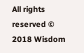All rights reserved © 2018 Wisdom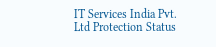IT Services India Pvt. Ltd Protection Status